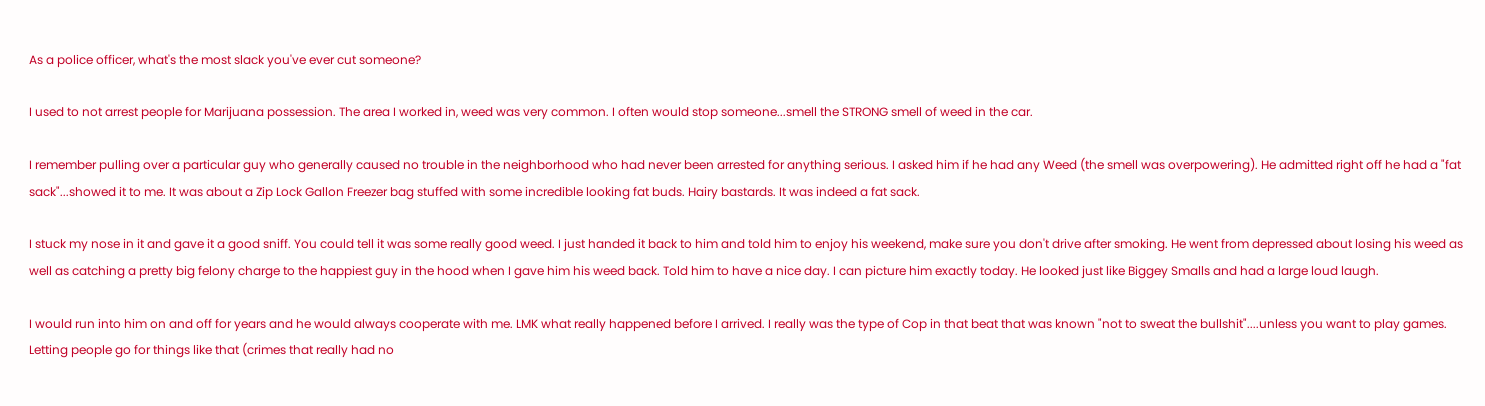As a police officer, what's the most slack you've ever cut someone?

I used to not arrest people for Marijuana possession. The area I worked in, weed was very common. I often would stop someone...smell the STRONG smell of weed in the car.

I remember pulling over a particular guy who generally caused no trouble in the neighborhood who had never been arrested for anything serious. I asked him if he had any Weed (the smell was overpowering). He admitted right off he had a "fat sack"...showed it to me. It was about a Zip Lock Gallon Freezer bag stuffed with some incredible looking fat buds. Hairy bastards. It was indeed a fat sack.

I stuck my nose in it and gave it a good sniff. You could tell it was some really good weed. I just handed it back to him and told him to enjoy his weekend, make sure you don't drive after smoking. He went from depressed about losing his weed as well as catching a pretty big felony charge to the happiest guy in the hood when I gave him his weed back. Told him to have a nice day. I can picture him exactly today. He looked just like Biggey Smalls and had a large loud laugh.

I would run into him on and off for years and he would always cooperate with me. LMK what really happened before I arrived. I really was the type of Cop in that beat that was known "not to sweat the bullshit"....unless you want to play games. Letting people go for things like that (crimes that really had no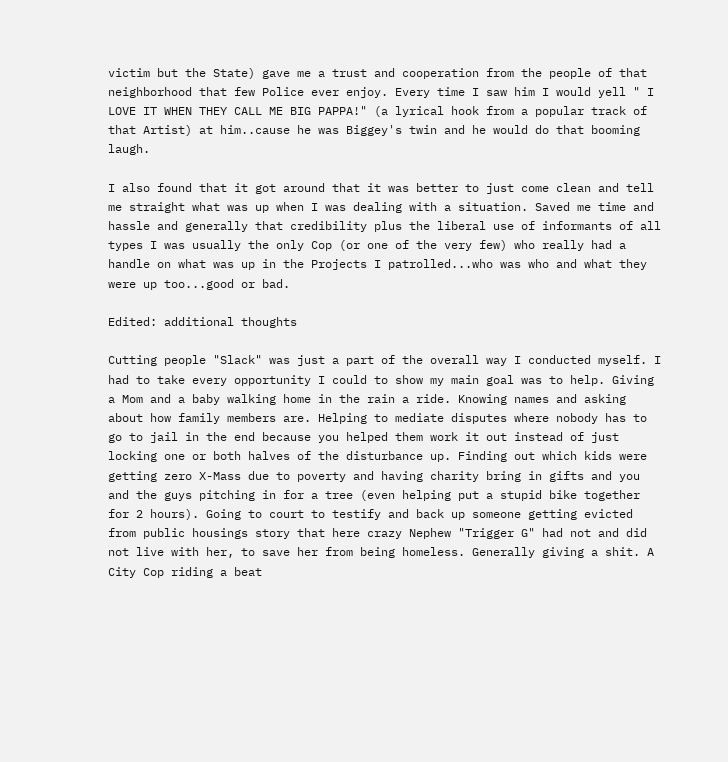victim but the State) gave me a trust and cooperation from the people of that neighborhood that few Police ever enjoy. Every time I saw him I would yell " I LOVE IT WHEN THEY CALL ME BIG PAPPA!" (a lyrical hook from a popular track of that Artist) at him..cause he was Biggey's twin and he would do that booming laugh.

I also found that it got around that it was better to just come clean and tell me straight what was up when I was dealing with a situation. Saved me time and hassle and generally that credibility plus the liberal use of informants of all types I was usually the only Cop (or one of the very few) who really had a handle on what was up in the Projects I patrolled...who was who and what they were up too...good or bad.

Edited: additional thoughts

Cutting people "Slack" was just a part of the overall way I conducted myself. I had to take every opportunity I could to show my main goal was to help. Giving a Mom and a baby walking home in the rain a ride. Knowing names and asking about how family members are. Helping to mediate disputes where nobody has to go to jail in the end because you helped them work it out instead of just locking one or both halves of the disturbance up. Finding out which kids were getting zero X-Mass due to poverty and having charity bring in gifts and you and the guys pitching in for a tree (even helping put a stupid bike together for 2 hours). Going to court to testify and back up someone getting evicted from public housings story that here crazy Nephew "Trigger G" had not and did not live with her, to save her from being homeless. Generally giving a shit. A City Cop riding a beat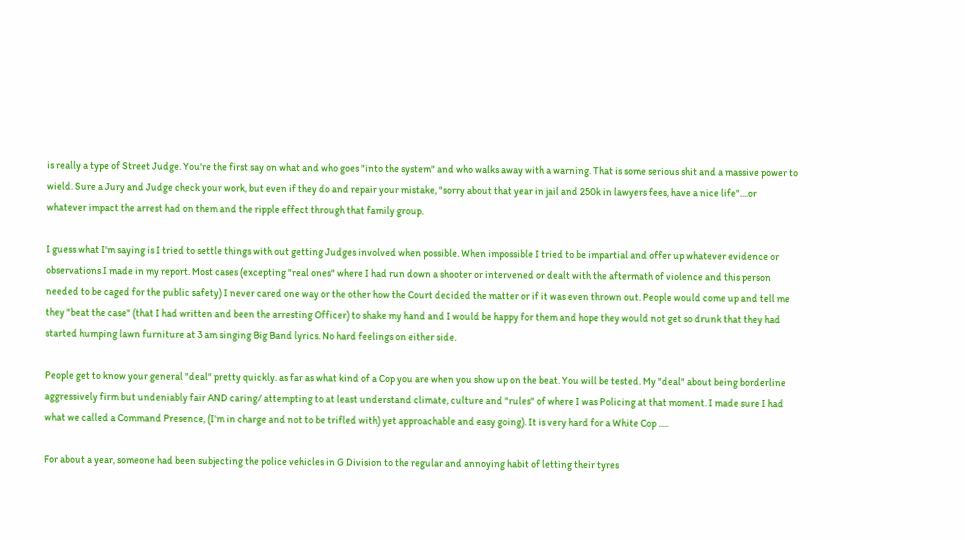is really a type of Street Judge. You're the first say on what and who goes "into the system" and who walks away with a warning. That is some serious shit and a massive power to wield. Sure a Jury and Judge check your work, but even if they do and repair your mistake, "sorry about that year in jail and 250k in lawyers fees, have a nice life"....or whatever impact the arrest had on them and the ripple effect through that family group.

I guess what I'm saying is I tried to settle things with out getting Judges involved when possible. When impossible I tried to be impartial and offer up whatever evidence or observations I made in my report. Most cases (excepting "real ones" where I had run down a shooter or intervened or dealt with the aftermath of violence and this person needed to be caged for the public safety) I never cared one way or the other how the Court decided the matter or if it was even thrown out. People would come up and tell me they "beat the case" (that I had written and been the arresting Officer) to shake my hand and I would be happy for them and hope they would not get so drunk that they had started humping lawn furniture at 3 am singing Big Band lyrics. No hard feelings on either side.

People get to know your general "deal" pretty quickly. as far as what kind of a Cop you are when you show up on the beat. You will be tested. My "deal" about being borderline aggressively firm but undeniably fair AND caring/ attempting to at least understand climate, culture and "rules" of where I was Policing at that moment. I made sure I had what we called a Command Presence, (I'm in charge and not to be trifled with) yet approachable and easy going). It is very hard for a White Cop .....

For about a year, someone had been subjecting the police vehicles in G Division to the regular and annoying habit of letting their tyres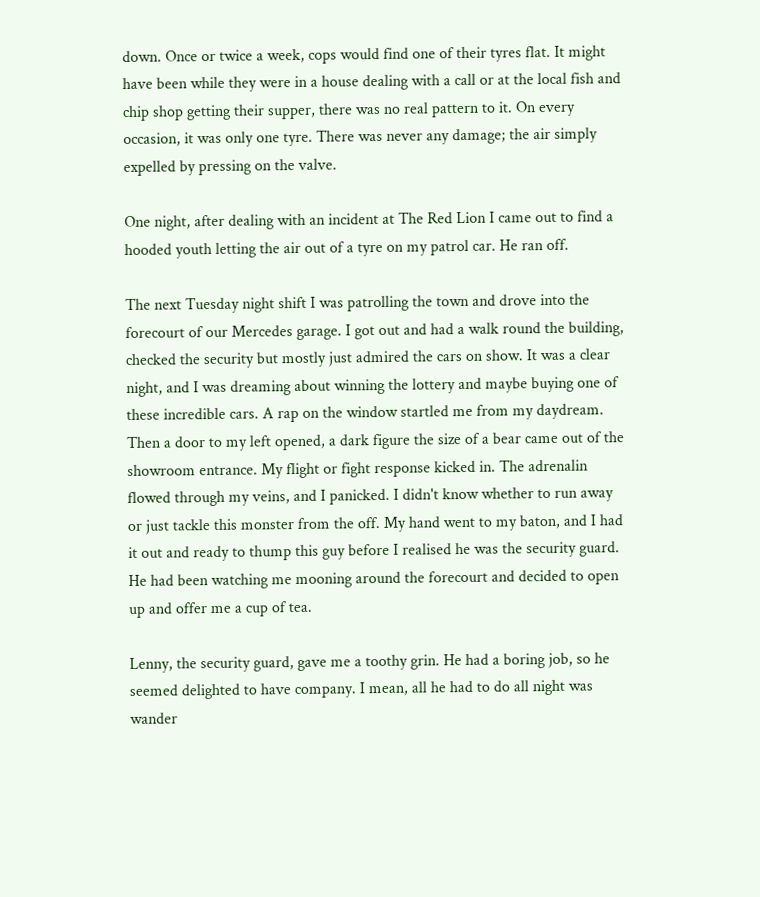down. Once or twice a week, cops would find one of their tyres flat. It might have been while they were in a house dealing with a call or at the local fish and chip shop getting their supper, there was no real pattern to it. On every occasion, it was only one tyre. There was never any damage; the air simply expelled by pressing on the valve.

One night, after dealing with an incident at The Red Lion I came out to find a hooded youth letting the air out of a tyre on my patrol car. He ran off.

The next Tuesday night shift I was patrolling the town and drove into the forecourt of our Mercedes garage. I got out and had a walk round the building, checked the security but mostly just admired the cars on show. It was a clear night, and I was dreaming about winning the lottery and maybe buying one of these incredible cars. A rap on the window startled me from my daydream. Then a door to my left opened, a dark figure the size of a bear came out of the showroom entrance. My flight or fight response kicked in. The adrenalin flowed through my veins, and I panicked. I didn't know whether to run away or just tackle this monster from the off. My hand went to my baton, and I had it out and ready to thump this guy before I realised he was the security guard. He had been watching me mooning around the forecourt and decided to open up and offer me a cup of tea.

Lenny, the security guard, gave me a toothy grin. He had a boring job, so he seemed delighted to have company. I mean, all he had to do all night was wander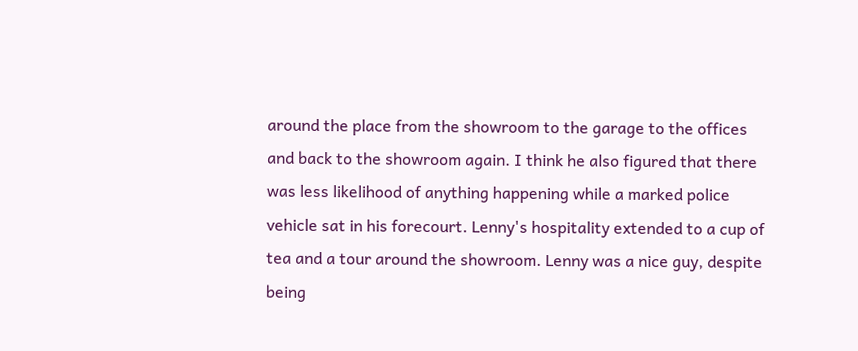around the place from the showroom to the garage to the offices and back to the showroom again. I think he also figured that there was less likelihood of anything happening while a marked police vehicle sat in his forecourt. Lenny's hospitality extended to a cup of tea and a tour around the showroom. Lenny was a nice guy, despite being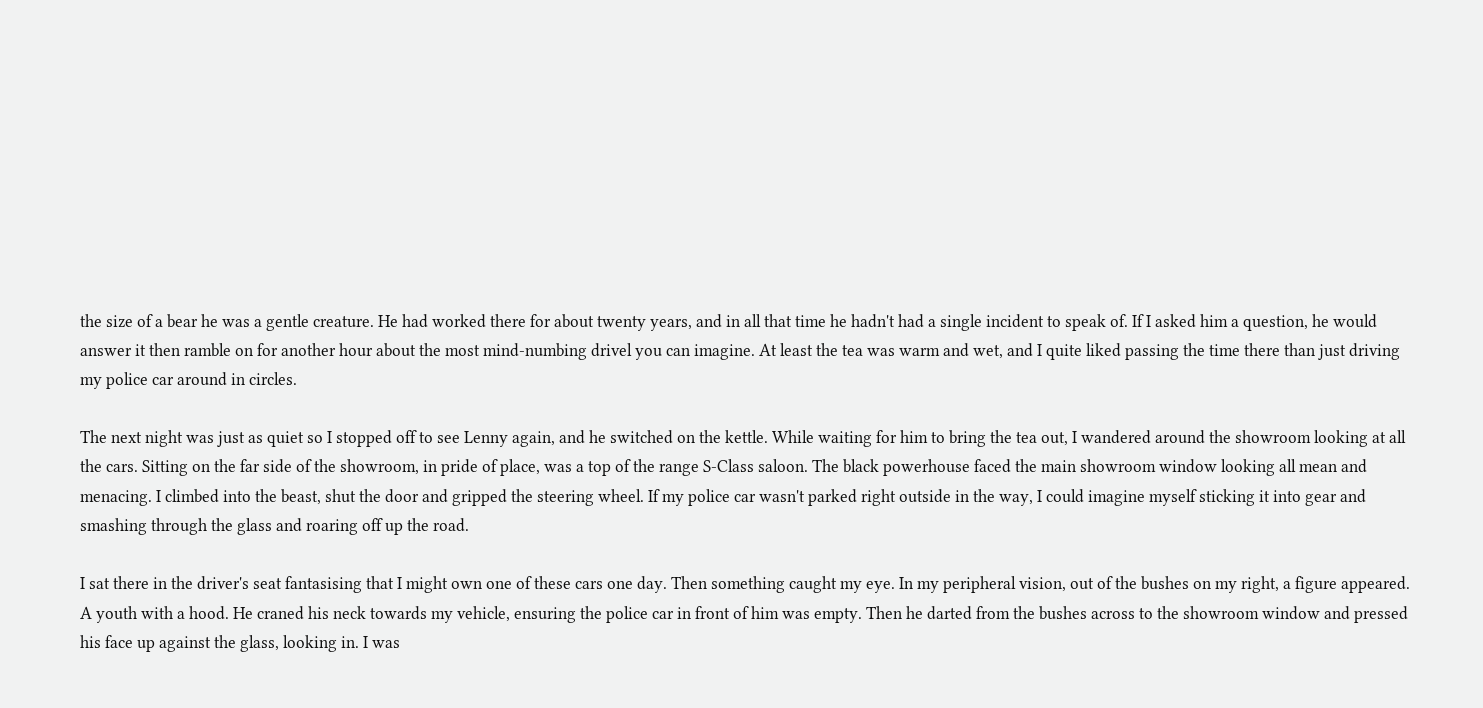the size of a bear he was a gentle creature. He had worked there for about twenty years, and in all that time he hadn't had a single incident to speak of. If I asked him a question, he would answer it then ramble on for another hour about the most mind-numbing drivel you can imagine. At least the tea was warm and wet, and I quite liked passing the time there than just driving my police car around in circles.

The next night was just as quiet so I stopped off to see Lenny again, and he switched on the kettle. While waiting for him to bring the tea out, I wandered around the showroom looking at all the cars. Sitting on the far side of the showroom, in pride of place, was a top of the range S-Class saloon. The black powerhouse faced the main showroom window looking all mean and menacing. I climbed into the beast, shut the door and gripped the steering wheel. If my police car wasn't parked right outside in the way, I could imagine myself sticking it into gear and smashing through the glass and roaring off up the road.

I sat there in the driver's seat fantasising that I might own one of these cars one day. Then something caught my eye. In my peripheral vision, out of the bushes on my right, a figure appeared. A youth with a hood. He craned his neck towards my vehicle, ensuring the police car in front of him was empty. Then he darted from the bushes across to the showroom window and pressed his face up against the glass, looking in. I was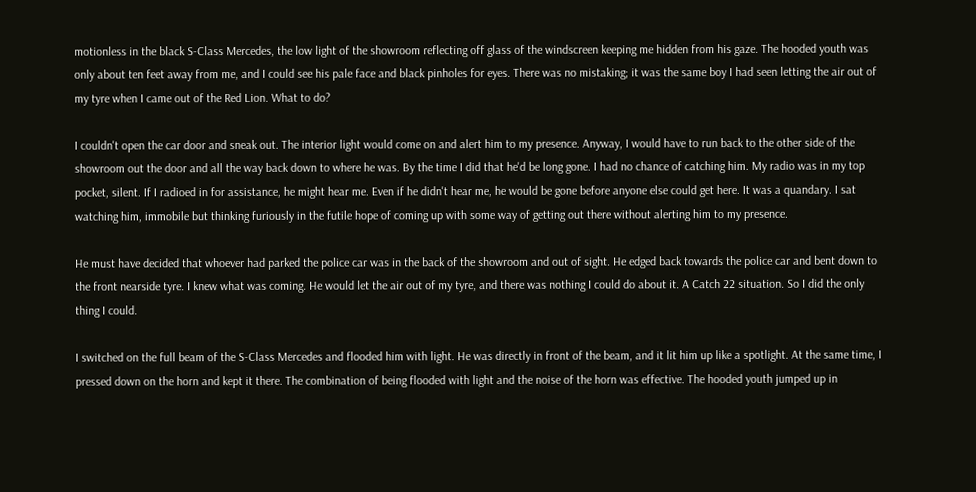motionless in the black S-Class Mercedes, the low light of the showroom reflecting off glass of the windscreen keeping me hidden from his gaze. The hooded youth was only about ten feet away from me, and I could see his pale face and black pinholes for eyes. There was no mistaking; it was the same boy I had seen letting the air out of my tyre when I came out of the Red Lion. What to do?

I couldn't open the car door and sneak out. The interior light would come on and alert him to my presence. Anyway, I would have to run back to the other side of the showroom out the door and all the way back down to where he was. By the time I did that he'd be long gone. I had no chance of catching him. My radio was in my top pocket, silent. If I radioed in for assistance, he might hear me. Even if he didn't hear me, he would be gone before anyone else could get here. It was a quandary. I sat watching him, immobile but thinking furiously in the futile hope of coming up with some way of getting out there without alerting him to my presence.

He must have decided that whoever had parked the police car was in the back of the showroom and out of sight. He edged back towards the police car and bent down to the front nearside tyre. I knew what was coming. He would let the air out of my tyre, and there was nothing I could do about it. A Catch 22 situation. So I did the only thing I could.

I switched on the full beam of the S-Class Mercedes and flooded him with light. He was directly in front of the beam, and it lit him up like a spotlight. At the same time, I pressed down on the horn and kept it there. The combination of being flooded with light and the noise of the horn was effective. The hooded youth jumped up in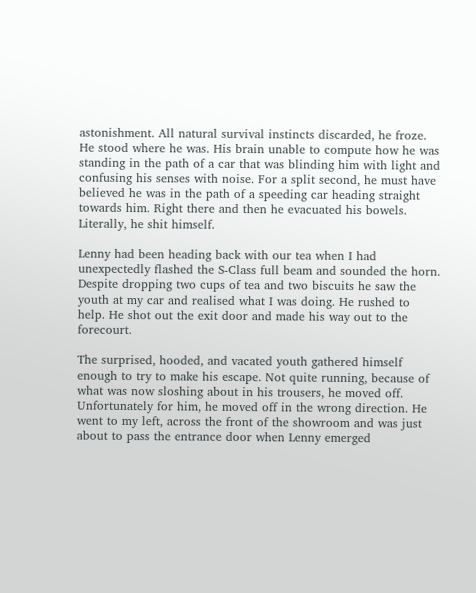astonishment. All natural survival instincts discarded, he froze. He stood where he was. His brain unable to compute how he was standing in the path of a car that was blinding him with light and confusing his senses with noise. For a split second, he must have believed he was in the path of a speeding car heading straight towards him. Right there and then he evacuated his bowels. Literally, he shit himself.

Lenny had been heading back with our tea when I had unexpectedly flashed the S-Class full beam and sounded the horn. Despite dropping two cups of tea and two biscuits he saw the youth at my car and realised what I was doing. He rushed to help. He shot out the exit door and made his way out to the forecourt.

The surprised, hooded, and vacated youth gathered himself enough to try to make his escape. Not quite running, because of what was now sloshing about in his trousers, he moved off. Unfortunately for him, he moved off in the wrong direction. He went to my left, across the front of the showroom and was just about to pass the entrance door when Lenny emerged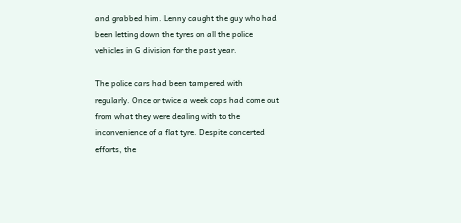and grabbed him. Lenny caught the guy who had been letting down the tyres on all the police vehicles in G division for the past year.

The police cars had been tampered with regularly. Once or twice a week cops had come out from what they were dealing with to the inconvenience of a flat tyre. Despite concerted efforts, the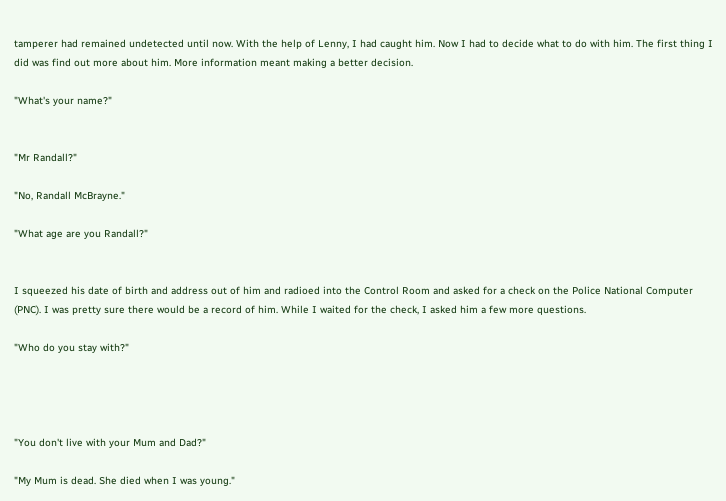tamperer had remained undetected until now. With the help of Lenny, I had caught him. Now I had to decide what to do with him. The first thing I did was find out more about him. More information meant making a better decision.

"What's your name?"


"Mr Randall?"

"No, Randall McBrayne."

"What age are you Randall?"


I squeezed his date of birth and address out of him and radioed into the Control Room and asked for a check on the Police National Computer (PNC). I was pretty sure there would be a record of him. While I waited for the check, I asked him a few more questions.

"Who do you stay with?"




"You don't live with your Mum and Dad?"

"My Mum is dead. She died when I was young."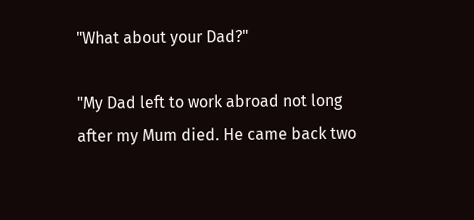"What about your Dad?"

"My Dad left to work abroad not long after my Mum died. He came back two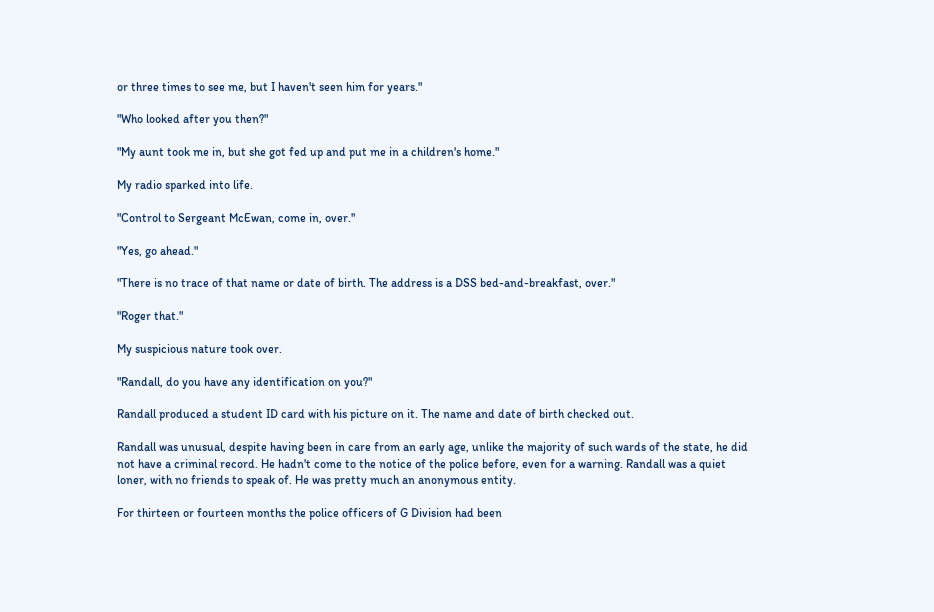or three times to see me, but I haven't seen him for years."

"Who looked after you then?"

"My aunt took me in, but she got fed up and put me in a children's home."

My radio sparked into life.

"Control to Sergeant McEwan, come in, over."

"Yes, go ahead."

"There is no trace of that name or date of birth. The address is a DSS bed-and-breakfast, over."

"Roger that."

My suspicious nature took over.

"Randall, do you have any identification on you?"

Randall produced a student ID card with his picture on it. The name and date of birth checked out.

Randall was unusual, despite having been in care from an early age, unlike the majority of such wards of the state, he did not have a criminal record. He hadn't come to the notice of the police before, even for a warning. Randall was a quiet loner, with no friends to speak of. He was pretty much an anonymous entity.

For thirteen or fourteen months the police officers of G Division had been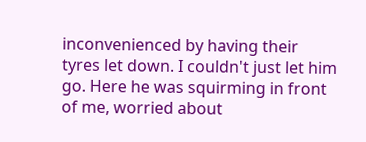inconvenienced by having their tyres let down. I couldn't just let him go. Here he was squirming in front of me, worried about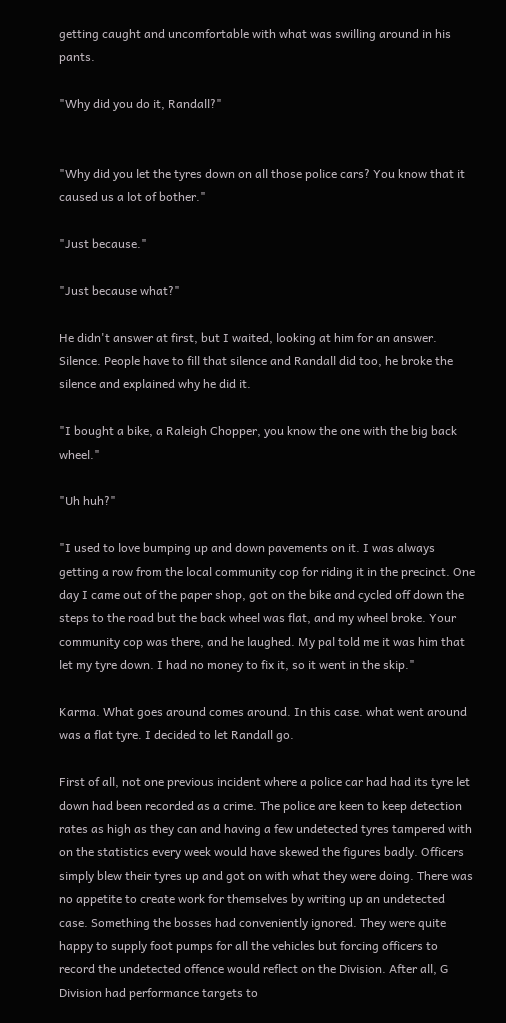getting caught and uncomfortable with what was swilling around in his pants.

"Why did you do it, Randall?"


"Why did you let the tyres down on all those police cars? You know that it caused us a lot of bother."

"Just because."

"Just because what?"

He didn't answer at first, but I waited, looking at him for an answer. Silence. People have to fill that silence and Randall did too, he broke the silence and explained why he did it.

"I bought a bike, a Raleigh Chopper, you know the one with the big back wheel."

"Uh huh?"

"I used to love bumping up and down pavements on it. I was always getting a row from the local community cop for riding it in the precinct. One day I came out of the paper shop, got on the bike and cycled off down the steps to the road but the back wheel was flat, and my wheel broke. Your community cop was there, and he laughed. My pal told me it was him that let my tyre down. I had no money to fix it, so it went in the skip."

Karma. What goes around comes around. In this case. what went around was a flat tyre. I decided to let Randall go.

First of all, not one previous incident where a police car had had its tyre let down had been recorded as a crime. The police are keen to keep detection rates as high as they can and having a few undetected tyres tampered with on the statistics every week would have skewed the figures badly. Officers simply blew their tyres up and got on with what they were doing. There was no appetite to create work for themselves by writing up an undetected case. Something the bosses had conveniently ignored. They were quite happy to supply foot pumps for all the vehicles but forcing officers to record the undetected offence would reflect on the Division. After all, G Division had performance targets to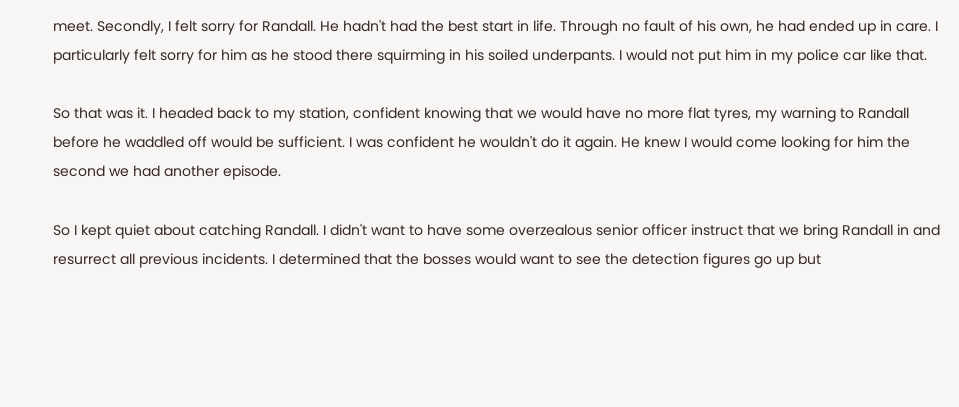meet. Secondly, I felt sorry for Randall. He hadn't had the best start in life. Through no fault of his own, he had ended up in care. I particularly felt sorry for him as he stood there squirming in his soiled underpants. I would not put him in my police car like that.

So that was it. I headed back to my station, confident knowing that we would have no more flat tyres, my warning to Randall before he waddled off would be sufficient. I was confident he wouldn't do it again. He knew I would come looking for him the second we had another episode.

So I kept quiet about catching Randall. I didn't want to have some overzealous senior officer instruct that we bring Randall in and resurrect all previous incidents. I determined that the bosses would want to see the detection figures go up but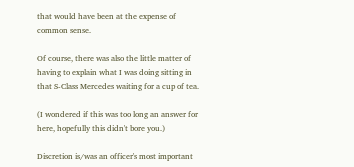that would have been at the expense of common sense.

Of course, there was also the little matter of having to explain what I was doing sitting in that S-Class Mercedes waiting for a cup of tea.

(I wondered if this was too long an answer for here, hopefully this didn't bore you.)

Discretion is/was an officer's most important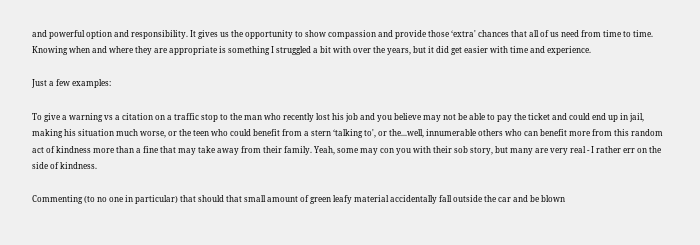and powerful option and responsibility. It gives us the opportunity to show compassion and provide those ‘extra' chances that all of us need from time to time. Knowing when and where they are appropriate is something I struggled a bit with over the years, but it did get easier with time and experience.

Just a few examples:

To give a warning vs a citation on a traffic stop to the man who recently lost his job and you believe may not be able to pay the ticket and could end up in jail, making his situation much worse, or the teen who could benefit from a stern ‘talking to', or the...well, innumerable others who can benefit more from this random act of kindness more than a fine that may take away from their family. Yeah, some may con you with their sob story, but many are very real - I rather err on the side of kindness.

Commenting (to no one in particular) that should that small amount of green leafy material accidentally fall outside the car and be blown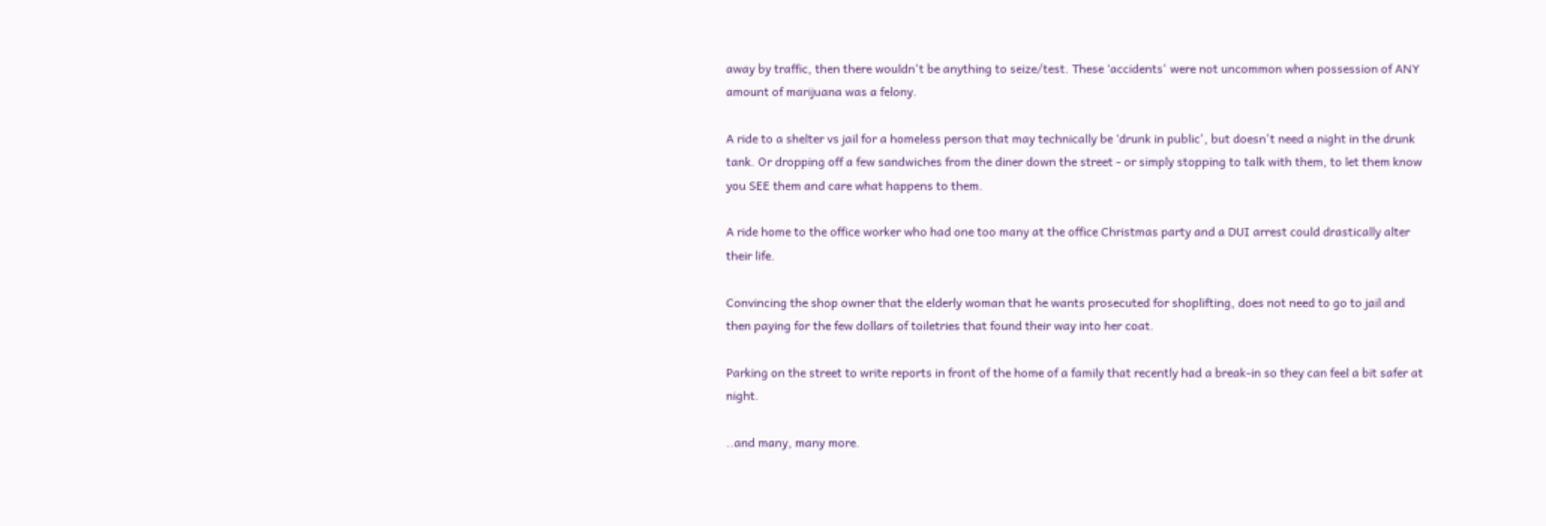away by traffic, then there wouldn't be anything to seize/test. These ‘accidents' were not uncommon when possession of ANY amount of marijuana was a felony.

A ride to a shelter vs jail for a homeless person that may technically be ‘drunk in public', but doesn't need a night in the drunk tank. Or dropping off a few sandwiches from the diner down the street - or simply stopping to talk with them, to let them know you SEE them and care what happens to them.

A ride home to the office worker who had one too many at the office Christmas party and a DUI arrest could drastically alter their life.

Convincing the shop owner that the elderly woman that he wants prosecuted for shoplifting, does not need to go to jail and then paying for the few dollars of toiletries that found their way into her coat.

Parking on the street to write reports in front of the home of a family that recently had a break-in so they can feel a bit safer at night.

..and many, many more.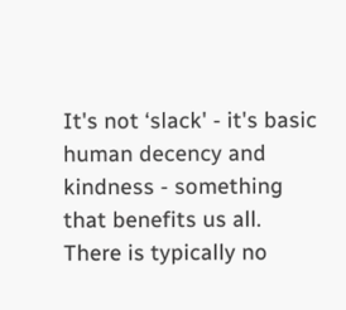It's not ‘slack' - it's basic human decency and kindness - something that benefits us all. There is typically no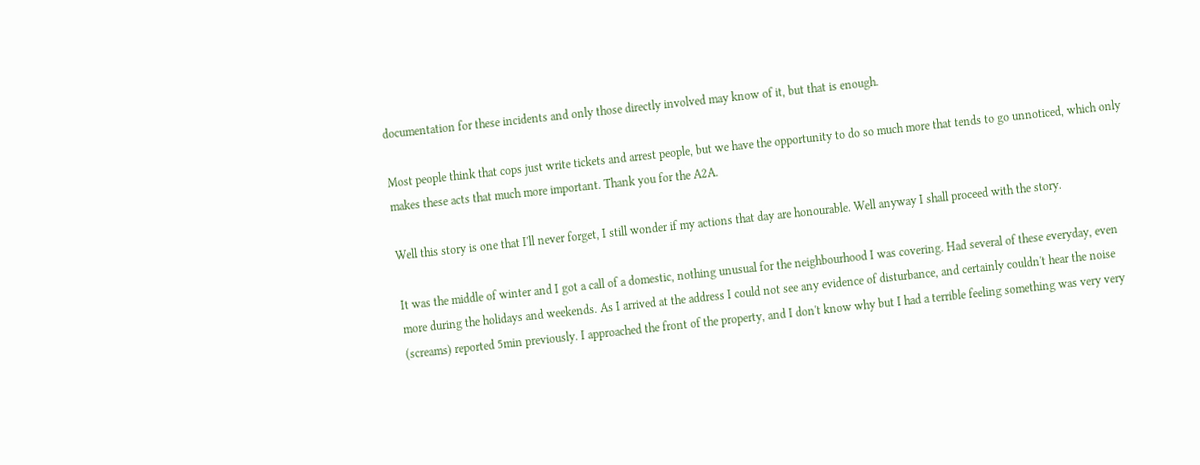documentation for these incidents and only those directly involved may know of it, but that is enough.

Most people think that cops just write tickets and arrest people, but we have the opportunity to do so much more that tends to go unnoticed, which only makes these acts that much more important. Thank you for the A2A.

Well this story is one that I'll never forget, I still wonder if my actions that day are honourable. Well anyway I shall proceed with the story.

It was the middle of winter and I got a call of a domestic, nothing unusual for the neighbourhood I was covering. Had several of these everyday, even more during the holidays and weekends. As I arrived at the address I could not see any evidence of disturbance, and certainly couldn't hear the noise (screams) reported 5min previously. I approached the front of the property, and I don't know why but I had a terrible feeling something was very very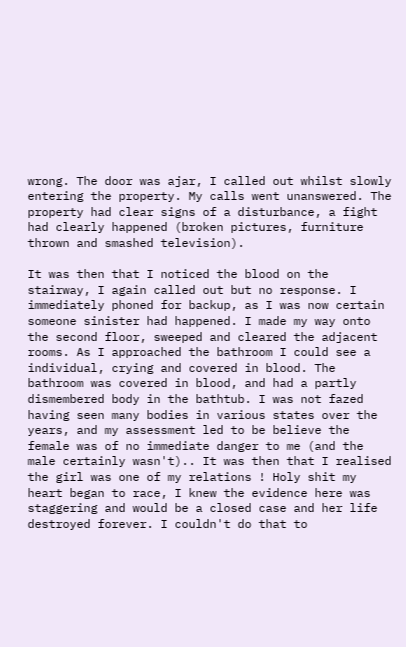wrong. The door was ajar, I called out whilst slowly entering the property. My calls went unanswered. The property had clear signs of a disturbance, a fight had clearly happened (broken pictures, furniture thrown and smashed television).

It was then that I noticed the blood on the stairway, I again called out but no response. I immediately phoned for backup, as I was now certain someone sinister had happened. I made my way onto the second floor, sweeped and cleared the adjacent rooms. As I approached the bathroom I could see a individual, crying and covered in blood. The bathroom was covered in blood, and had a partly dismembered body in the bathtub. I was not fazed having seen many bodies in various states over the years, and my assessment led to be believe the female was of no immediate danger to me (and the male certainly wasn't).. It was then that I realised the girl was one of my relations ! Holy shit my heart began to race, I knew the evidence here was staggering and would be a closed case and her life destroyed forever. I couldn't do that to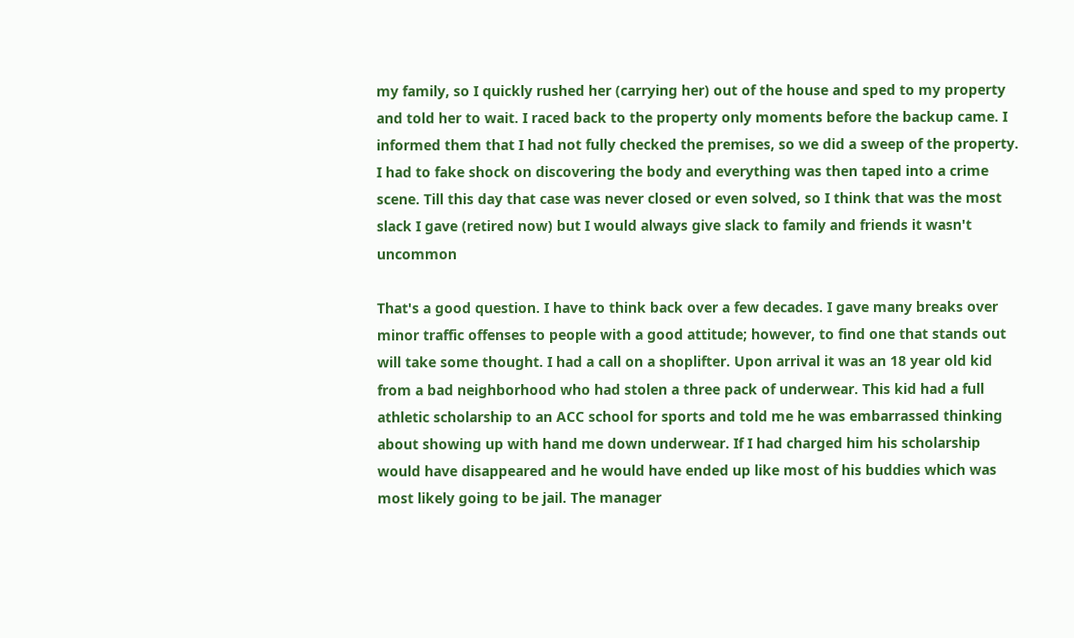my family, so I quickly rushed her (carrying her) out of the house and sped to my property and told her to wait. I raced back to the property only moments before the backup came. I informed them that I had not fully checked the premises, so we did a sweep of the property. I had to fake shock on discovering the body and everything was then taped into a crime scene. Till this day that case was never closed or even solved, so I think that was the most slack I gave (retired now) but I would always give slack to family and friends it wasn't uncommon

That's a good question. I have to think back over a few decades. I gave many breaks over minor traffic offenses to people with a good attitude; however, to find one that stands out will take some thought. I had a call on a shoplifter. Upon arrival it was an 18 year old kid from a bad neighborhood who had stolen a three pack of underwear. This kid had a full athletic scholarship to an ACC school for sports and told me he was embarrassed thinking about showing up with hand me down underwear. If I had charged him his scholarship would have disappeared and he would have ended up like most of his buddies which was most likely going to be jail. The manager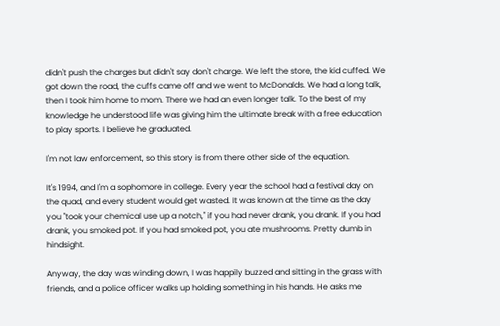didn't push the charges but didn't say don't charge. We left the store, the kid cuffed. We got down the road, the cuffs came off and we went to McDonalds. We had a long talk, then I took him home to mom. There we had an even longer talk. To the best of my knowledge he understood life was giving him the ultimate break with a free education to play sports. I believe he graduated.

I'm not law enforcement, so this story is from there other side of the equation.

It's 1994, and I'm a sophomore in college. Every year the school had a festival day on the quad, and every student would get wasted. It was known at the time as the day you "took your chemical use up a notch," if you had never drank, you drank. If you had drank, you smoked pot. If you had smoked pot, you ate mushrooms. Pretty dumb in hindsight.

Anyway, the day was winding down, I was happily buzzed and sitting in the grass with friends, and a police officer walks up holding something in his hands. He asks me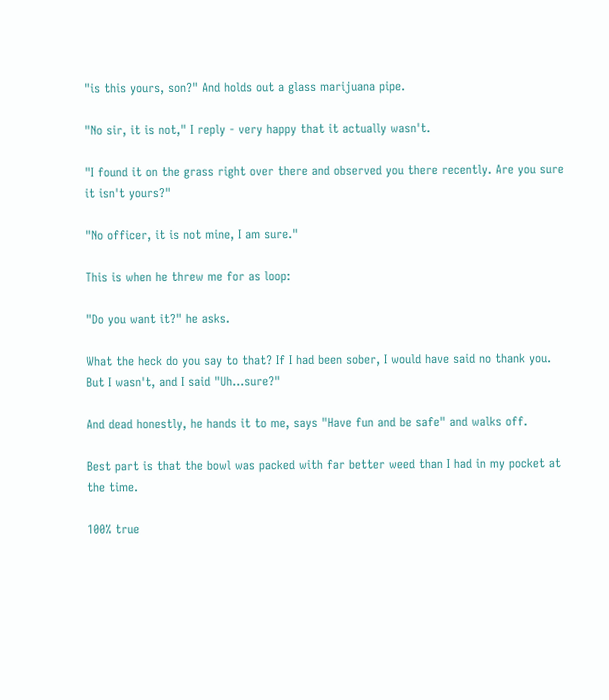"is this yours, son?" And holds out a glass marijuana pipe.

"No sir, it is not," I reply - very happy that it actually wasn't.

"I found it on the grass right over there and observed you there recently. Are you sure it isn't yours?"

"No officer, it is not mine, I am sure."

This is when he threw me for as loop:

"Do you want it?" he asks.

What the heck do you say to that? If I had been sober, I would have said no thank you. But I wasn't, and I said "Uh...sure?"

And dead honestly, he hands it to me, says "Have fun and be safe" and walks off.

Best part is that the bowl was packed with far better weed than I had in my pocket at the time.

100% true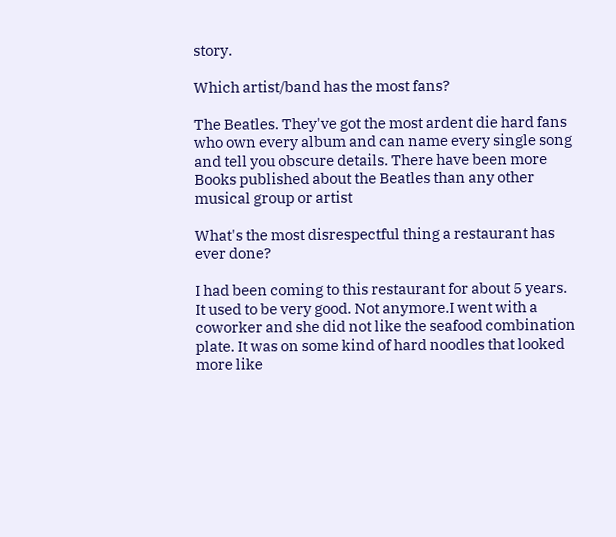story.

Which artist/band has the most fans?

The Beatles. They've got the most ardent die hard fans who own every album and can name every single song and tell you obscure details. There have been more Books published about the Beatles than any other musical group or artist

What's the most disrespectful thing a restaurant has ever done?

I had been coming to this restaurant for about 5 years. It used to be very good. Not anymore.I went with a coworker and she did not like the seafood combination plate. It was on some kind of hard noodles that looked more like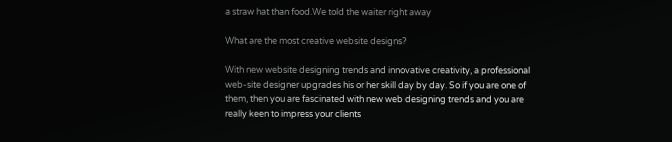a straw hat than food.We told the waiter right away

What are the most creative website designs?

With new website designing trends and innovative creativity, a professional web-site designer upgrades his or her skill day by day. So if you are one of them, then you are fascinated with new web designing trends and you are really keen to impress your clients